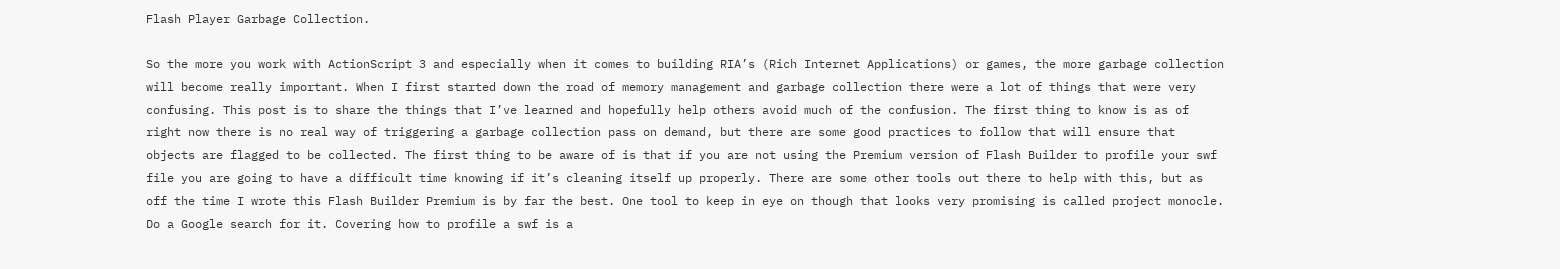Flash Player Garbage Collection.

So the more you work with ActionScript 3 and especially when it comes to building RIA’s (Rich Internet Applications) or games, the more garbage collection will become really important. When I first started down the road of memory management and garbage collection there were a lot of things that were very confusing. This post is to share the things that I’ve learned and hopefully help others avoid much of the confusion. The first thing to know is as of right now there is no real way of triggering a garbage collection pass on demand, but there are some good practices to follow that will ensure that objects are flagged to be collected. The first thing to be aware of is that if you are not using the Premium version of Flash Builder to profile your swf file you are going to have a difficult time knowing if it’s cleaning itself up properly. There are some other tools out there to help with this, but as off the time I wrote this Flash Builder Premium is by far the best. One tool to keep in eye on though that looks very promising is called project monocle. Do a Google search for it. Covering how to profile a swf is a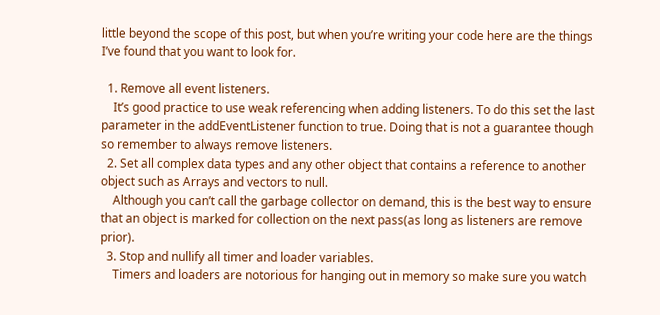little beyond the scope of this post, but when you’re writing your code here are the things I’ve found that you want to look for.

  1. Remove all event listeners.
    It’s good practice to use weak referencing when adding listeners. To do this set the last parameter in the addEventListener function to true. Doing that is not a guarantee though so remember to always remove listeners.
  2. Set all complex data types and any other object that contains a reference to another object such as Arrays and vectors to null.
    Although you can’t call the garbage collector on demand, this is the best way to ensure that an object is marked for collection on the next pass(as long as listeners are remove prior).
  3. Stop and nullify all timer and loader variables.
    Timers and loaders are notorious for hanging out in memory so make sure you watch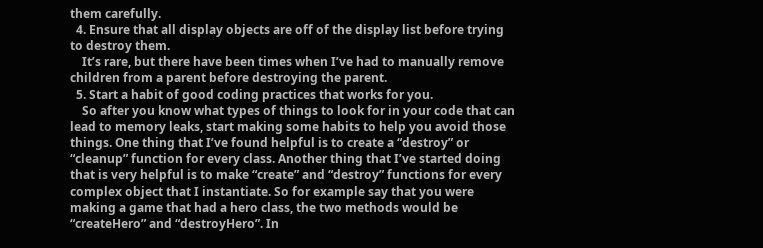them carefully.
  4. Ensure that all display objects are off of the display list before trying to destroy them.
    It’s rare, but there have been times when I’ve had to manually remove children from a parent before destroying the parent.
  5. Start a habit of good coding practices that works for you.
    So after you know what types of things to look for in your code that can lead to memory leaks, start making some habits to help you avoid those things. One thing that I’ve found helpful is to create a “destroy” or “cleanup” function for every class. Another thing that I’ve started doing that is very helpful is to make “create” and “destroy” functions for every complex object that I instantiate. So for example say that you were making a game that had a hero class, the two methods would be “createHero” and “destroyHero”. In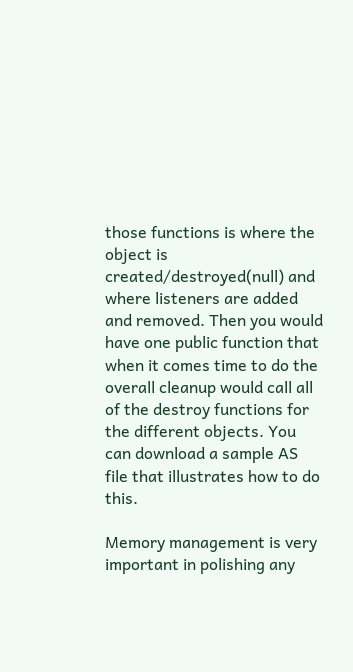those functions is where the object is created/destroyed(null) and where listeners are added and removed. Then you would have one public function that when it comes time to do the overall cleanup would call all of the destroy functions for the different objects. You can download a sample AS file that illustrates how to do this.

Memory management is very important in polishing any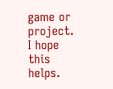game or project. I hope this helps.